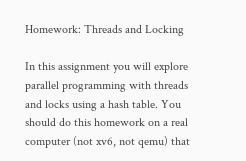Homework: Threads and Locking

In this assignment you will explore parallel programming with threads and locks using a hash table. You should do this homework on a real computer (not xv6, not qemu) that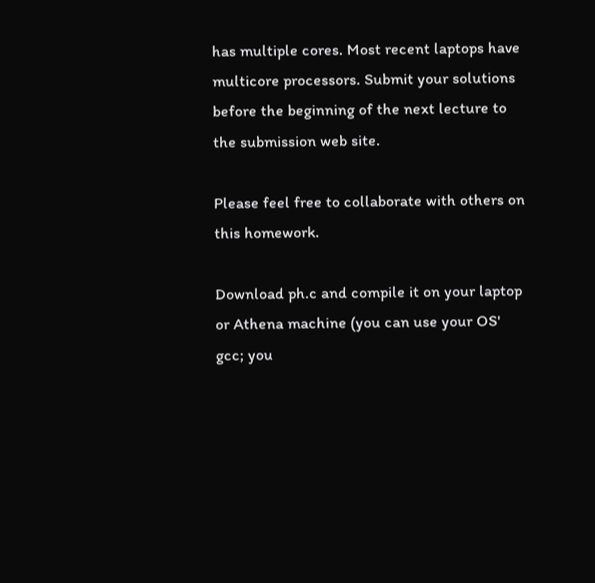has multiple cores. Most recent laptops have multicore processors. Submit your solutions before the beginning of the next lecture to the submission web site.

Please feel free to collaborate with others on this homework.

Download ph.c and compile it on your laptop or Athena machine (you can use your OS' gcc; you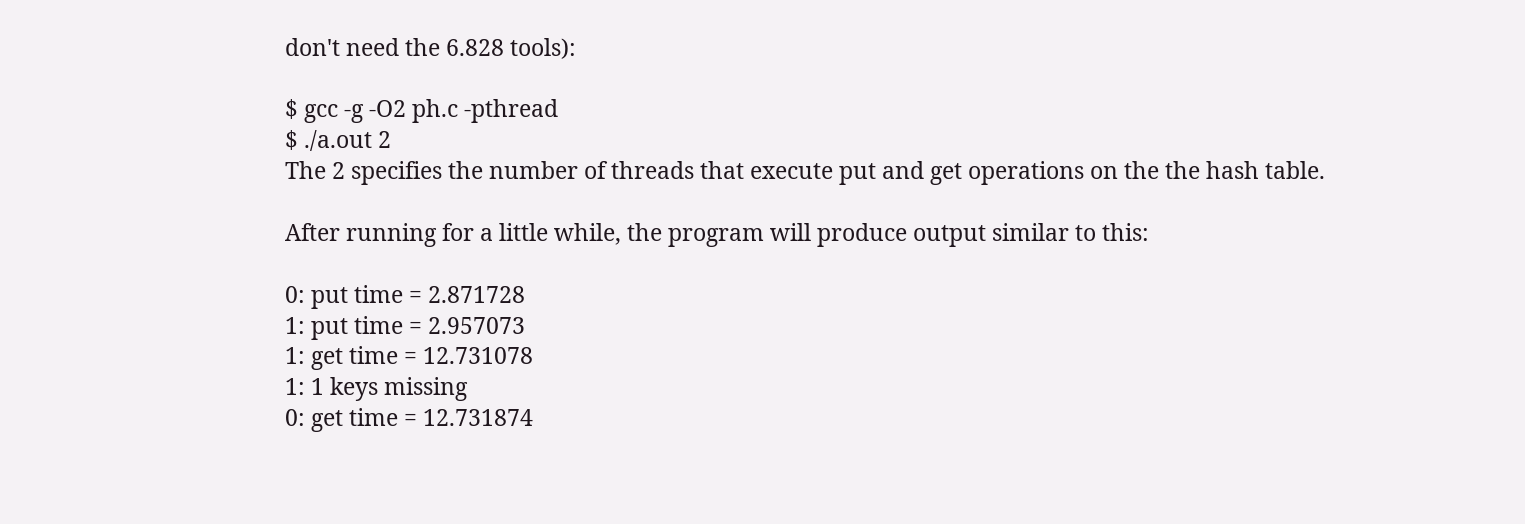don't need the 6.828 tools):

$ gcc -g -O2 ph.c -pthread
$ ./a.out 2
The 2 specifies the number of threads that execute put and get operations on the the hash table.

After running for a little while, the program will produce output similar to this:

0: put time = 2.871728
1: put time = 2.957073
1: get time = 12.731078
1: 1 keys missing
0: get time = 12.731874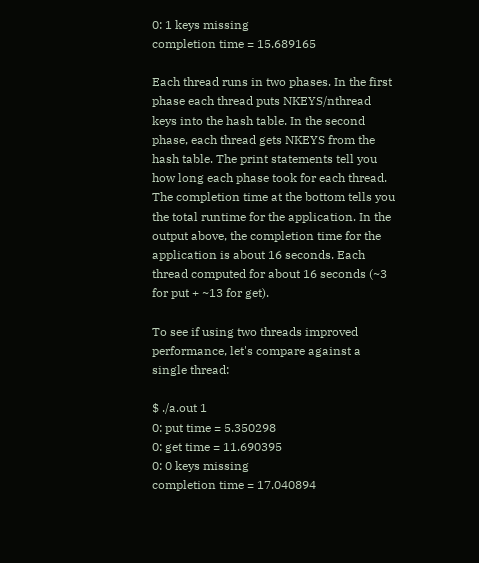0: 1 keys missing
completion time = 15.689165

Each thread runs in two phases. In the first phase each thread puts NKEYS/nthread keys into the hash table. In the second phase, each thread gets NKEYS from the hash table. The print statements tell you how long each phase took for each thread. The completion time at the bottom tells you the total runtime for the application. In the output above, the completion time for the application is about 16 seconds. Each thread computed for about 16 seconds (~3 for put + ~13 for get).

To see if using two threads improved performance, let's compare against a single thread:

$ ./a.out 1
0: put time = 5.350298
0: get time = 11.690395
0: 0 keys missing
completion time = 17.040894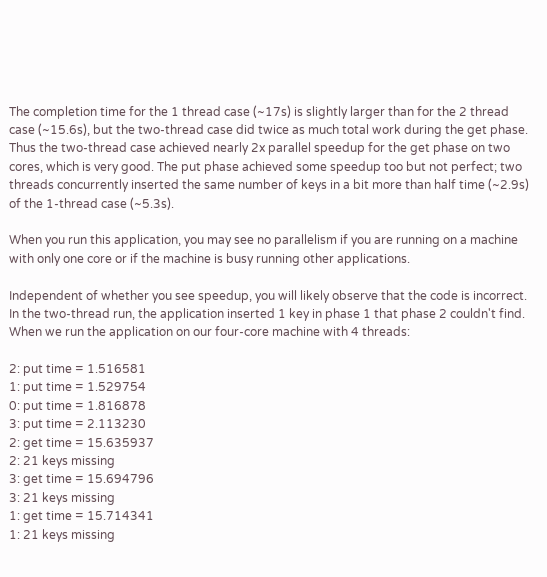The completion time for the 1 thread case (~17s) is slightly larger than for the 2 thread case (~15.6s), but the two-thread case did twice as much total work during the get phase. Thus the two-thread case achieved nearly 2x parallel speedup for the get phase on two cores, which is very good. The put phase achieved some speedup too but not perfect; two threads concurrently inserted the same number of keys in a bit more than half time (~2.9s) of the 1-thread case (~5.3s).

When you run this application, you may see no parallelism if you are running on a machine with only one core or if the machine is busy running other applications.

Independent of whether you see speedup, you will likely observe that the code is incorrect. In the two-thread run, the application inserted 1 key in phase 1 that phase 2 couldn't find. When we run the application on our four-core machine with 4 threads:

2: put time = 1.516581
1: put time = 1.529754
0: put time = 1.816878
3: put time = 2.113230
2: get time = 15.635937
2: 21 keys missing
3: get time = 15.694796
3: 21 keys missing
1: get time = 15.714341
1: 21 keys missing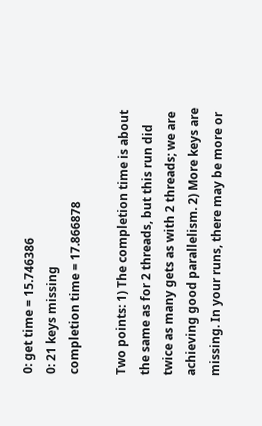0: get time = 15.746386
0: 21 keys missing
completion time = 17.866878

Two points: 1) The completion time is about the same as for 2 threads, but this run did twice as many gets as with 2 threads; we are achieving good parallelism. 2) More keys are missing. In your runs, there may be more or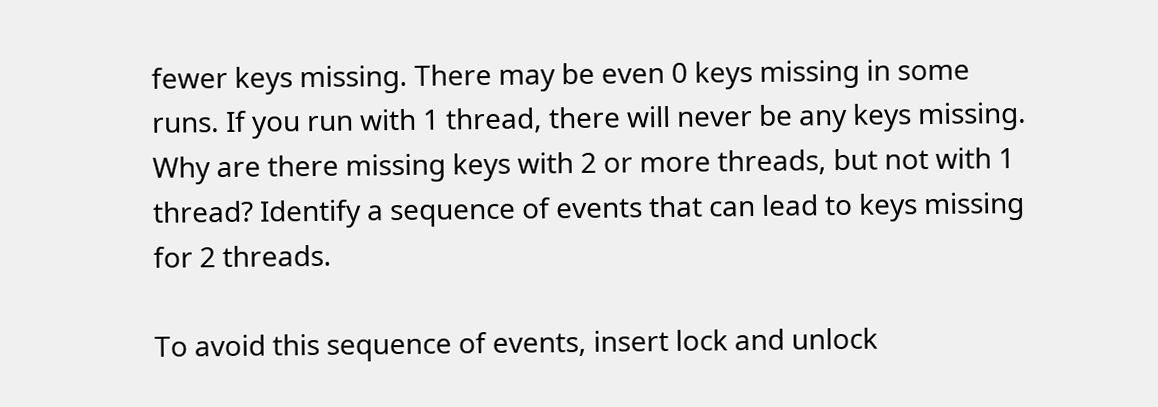fewer keys missing. There may be even 0 keys missing in some runs. If you run with 1 thread, there will never be any keys missing. Why are there missing keys with 2 or more threads, but not with 1 thread? Identify a sequence of events that can lead to keys missing for 2 threads.

To avoid this sequence of events, insert lock and unlock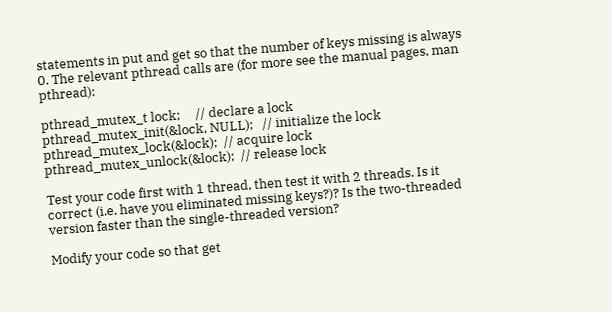statements in put and get so that the number of keys missing is always 0. The relevant pthread calls are (for more see the manual pages, man pthread):

pthread_mutex_t lock;     // declare a lock
pthread_mutex_init(&lock, NULL);   // initialize the lock
pthread_mutex_lock(&lock);  // acquire lock
pthread_mutex_unlock(&lock);  // release lock

Test your code first with 1 thread, then test it with 2 threads. Is it correct (i.e. have you eliminated missing keys?)? Is the two-threaded version faster than the single-threaded version?

Modify your code so that get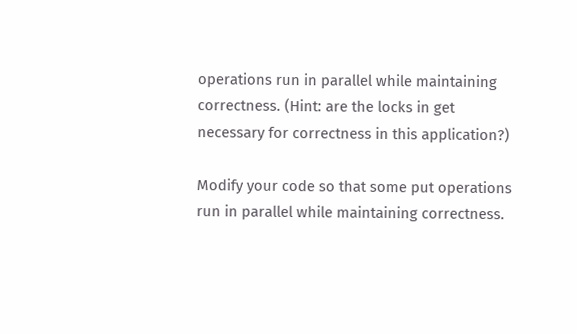operations run in parallel while maintaining correctness. (Hint: are the locks in get necessary for correctness in this application?)

Modify your code so that some put operations run in parallel while maintaining correctness.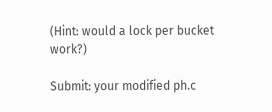(Hint: would a lock per bucket work?)

Submit: your modified ph.c